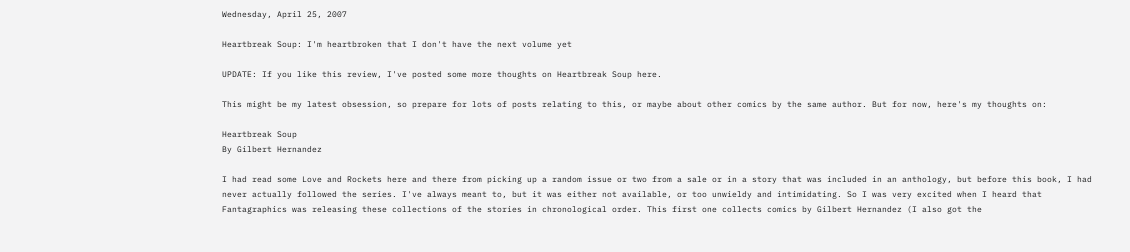Wednesday, April 25, 2007

Heartbreak Soup: I'm heartbroken that I don't have the next volume yet

UPDATE: If you like this review, I've posted some more thoughts on Heartbreak Soup here.

This might be my latest obsession, so prepare for lots of posts relating to this, or maybe about other comics by the same author. But for now, here's my thoughts on:

Heartbreak Soup
By Gilbert Hernandez

I had read some Love and Rockets here and there from picking up a random issue or two from a sale or in a story that was included in an anthology, but before this book, I had never actually followed the series. I've always meant to, but it was either not available, or too unwieldy and intimidating. So I was very excited when I heard that Fantagraphics was releasing these collections of the stories in chronological order. This first one collects comics by Gilbert Hernandez (I also got the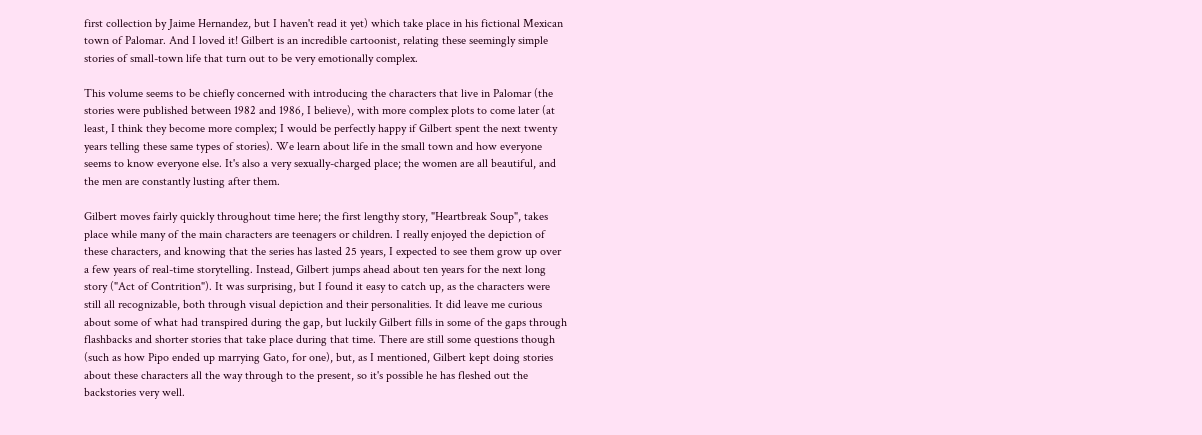first collection by Jaime Hernandez, but I haven't read it yet) which take place in his fictional Mexican town of Palomar. And I loved it! Gilbert is an incredible cartoonist, relating these seemingly simple stories of small-town life that turn out to be very emotionally complex.

This volume seems to be chiefly concerned with introducing the characters that live in Palomar (the stories were published between 1982 and 1986, I believe), with more complex plots to come later (at least, I think they become more complex; I would be perfectly happy if Gilbert spent the next twenty years telling these same types of stories). We learn about life in the small town and how everyone seems to know everyone else. It's also a very sexually-charged place; the women are all beautiful, and the men are constantly lusting after them.

Gilbert moves fairly quickly throughout time here; the first lengthy story, "Heartbreak Soup", takes place while many of the main characters are teenagers or children. I really enjoyed the depiction of these characters, and knowing that the series has lasted 25 years, I expected to see them grow up over a few years of real-time storytelling. Instead, Gilbert jumps ahead about ten years for the next long story ("Act of Contrition"). It was surprising, but I found it easy to catch up, as the characters were still all recognizable, both through visual depiction and their personalities. It did leave me curious about some of what had transpired during the gap, but luckily Gilbert fills in some of the gaps through flashbacks and shorter stories that take place during that time. There are still some questions though (such as how Pipo ended up marrying Gato, for one), but, as I mentioned, Gilbert kept doing stories about these characters all the way through to the present, so it's possible he has fleshed out the backstories very well.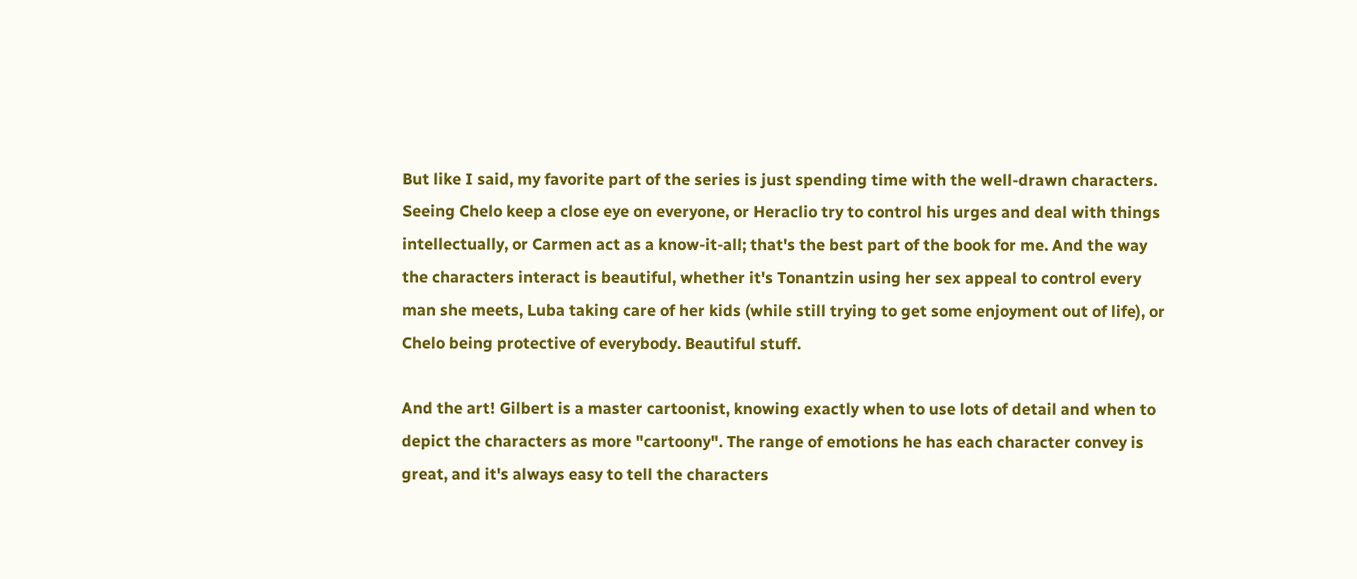But like I said, my favorite part of the series is just spending time with the well-drawn characters. Seeing Chelo keep a close eye on everyone, or Heraclio try to control his urges and deal with things intellectually, or Carmen act as a know-it-all; that's the best part of the book for me. And the way the characters interact is beautiful, whether it's Tonantzin using her sex appeal to control every man she meets, Luba taking care of her kids (while still trying to get some enjoyment out of life), or Chelo being protective of everybody. Beautiful stuff.

And the art! Gilbert is a master cartoonist, knowing exactly when to use lots of detail and when to depict the characters as more "cartoony". The range of emotions he has each character convey is great, and it's always easy to tell the characters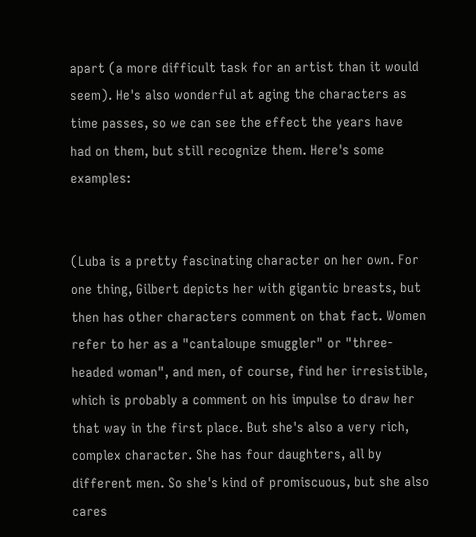apart (a more difficult task for an artist than it would seem). He's also wonderful at aging the characters as time passes, so we can see the effect the years have had on them, but still recognize them. Here's some examples:


(Luba is a pretty fascinating character on her own. For one thing, Gilbert depicts her with gigantic breasts, but then has other characters comment on that fact. Women refer to her as a "cantaloupe smuggler" or "three-headed woman", and men, of course, find her irresistible, which is probably a comment on his impulse to draw her that way in the first place. But she's also a very rich, complex character. She has four daughters, all by different men. So she's kind of promiscuous, but she also cares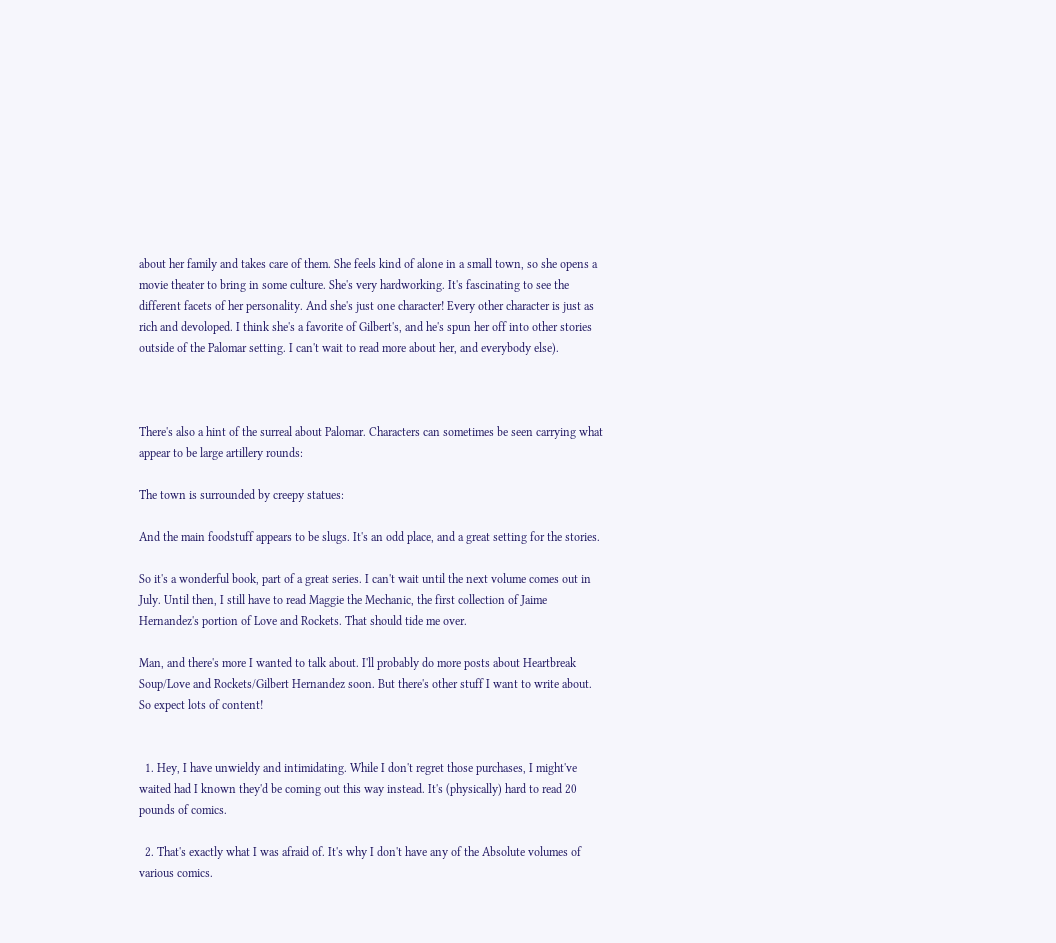about her family and takes care of them. She feels kind of alone in a small town, so she opens a movie theater to bring in some culture. She's very hardworking. It's fascinating to see the different facets of her personality. And she's just one character! Every other character is just as rich and devoloped. I think she's a favorite of Gilbert's, and he's spun her off into other stories outside of the Palomar setting. I can't wait to read more about her, and everybody else).



There's also a hint of the surreal about Palomar. Characters can sometimes be seen carrying what appear to be large artillery rounds:

The town is surrounded by creepy statues:

And the main foodstuff appears to be slugs. It's an odd place, and a great setting for the stories.

So it's a wonderful book, part of a great series. I can't wait until the next volume comes out in July. Until then, I still have to read Maggie the Mechanic, the first collection of Jaime Hernandez's portion of Love and Rockets. That should tide me over.

Man, and there's more I wanted to talk about. I'll probably do more posts about Heartbreak Soup/Love and Rockets/Gilbert Hernandez soon. But there's other stuff I want to write about. So expect lots of content!


  1. Hey, I have unwieldy and intimidating. While I don't regret those purchases, I might've waited had I known they'd be coming out this way instead. It's (physically) hard to read 20 pounds of comics.

  2. That's exactly what I was afraid of. It's why I don't have any of the Absolute volumes of various comics.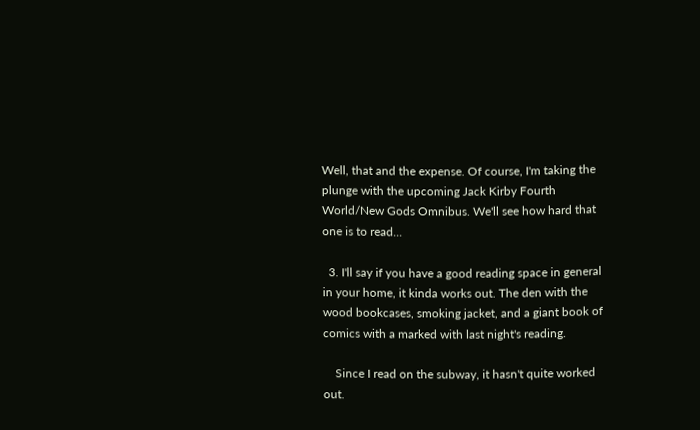Well, that and the expense. Of course, I'm taking the plunge with the upcoming Jack Kirby Fourth World/New Gods Omnibus. We'll see how hard that one is to read...

  3. I'll say if you have a good reading space in general in your home, it kinda works out. The den with the wood bookcases, smoking jacket, and a giant book of comics with a marked with last night's reading.

    Since I read on the subway, it hasn't quite worked out.